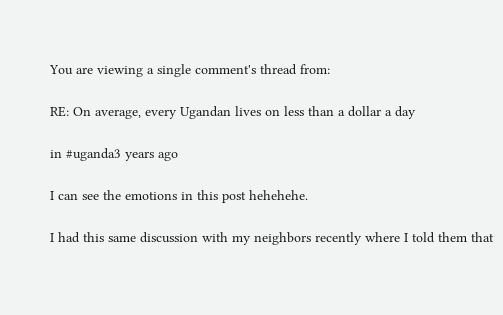You are viewing a single comment's thread from:

RE: On average, every Ugandan lives on less than a dollar a day

in #uganda3 years ago

I can see the emotions in this post hehehehe.

I had this same discussion with my neighbors recently where I told them that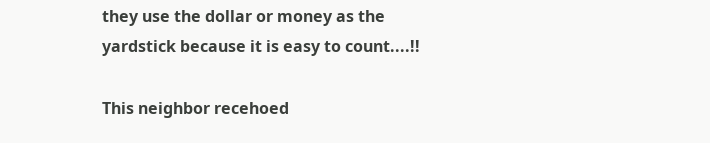they use the dollar or money as the yardstick because it is easy to count....!!

This neighbor recehoed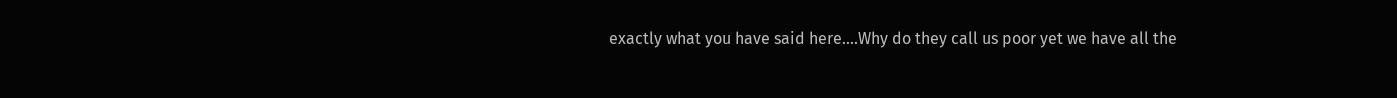exactly what you have said here....Why do they call us poor yet we have all the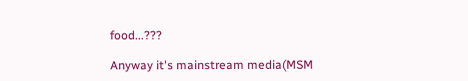food...???

Anyway it's mainstream media(MSM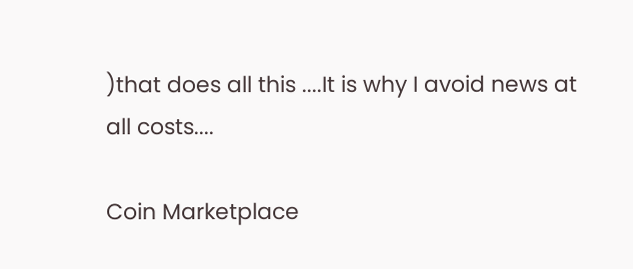)that does all this ....It is why I avoid news at all costs....

Coin Marketplace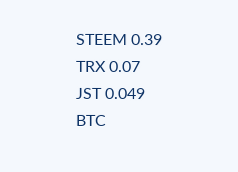STEEM 0.39
TRX 0.07
JST 0.049
BTC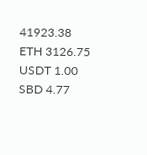41923.38
ETH 3126.75
USDT 1.00
SBD 4.77